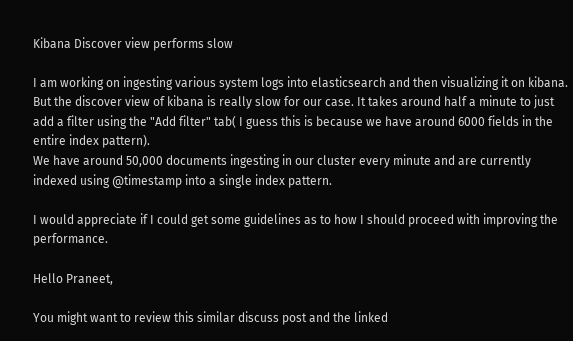Kibana Discover view performs slow

I am working on ingesting various system logs into elasticsearch and then visualizing it on kibana. But the discover view of kibana is really slow for our case. It takes around half a minute to just add a filter using the "Add filter" tab( I guess this is because we have around 6000 fields in the entire index pattern).
We have around 50,000 documents ingesting in our cluster every minute and are currently indexed using @timestamp into a single index pattern.

I would appreciate if I could get some guidelines as to how I should proceed with improving the performance.

Hello Praneet,

You might want to review this similar discuss post and the linked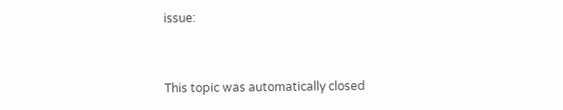issue:


This topic was automatically closed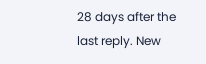28 days after the last reply. New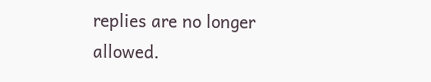replies are no longer allowed.